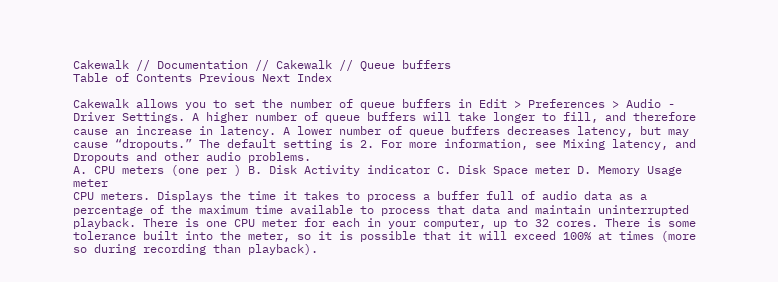Cakewalk // Documentation // Cakewalk // Queue buffers
Table of Contents Previous Next Index

Cakewalk allows you to set the number of queue buffers in Edit > Preferences > Audio - Driver Settings. A higher number of queue buffers will take longer to fill, and therefore cause an increase in latency. A lower number of queue buffers decreases latency, but may cause “dropouts.” The default setting is 2. For more information, see Mixing latency, and Dropouts and other audio problems.
A. CPU meters (one per ) B. Disk Activity indicator C. Disk Space meter D. Memory Usage meter
CPU meters. Displays the time it takes to process a buffer full of audio data as a percentage of the maximum time available to process that data and maintain uninterrupted playback. There is one CPU meter for each in your computer, up to 32 cores. There is some tolerance built into the meter, so it is possible that it will exceed 100% at times (more so during recording than playback).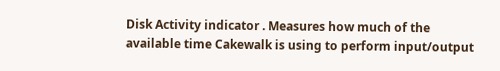Disk Activity indicator . Measures how much of the available time Cakewalk is using to perform input/output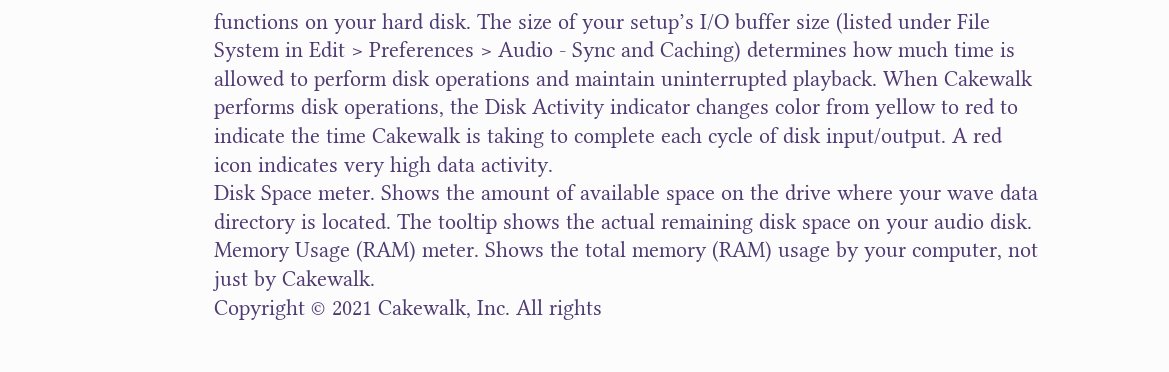functions on your hard disk. The size of your setup’s I/O buffer size (listed under File System in Edit > Preferences > Audio - Sync and Caching) determines how much time is allowed to perform disk operations and maintain uninterrupted playback. When Cakewalk performs disk operations, the Disk Activity indicator changes color from yellow to red to indicate the time Cakewalk is taking to complete each cycle of disk input/output. A red icon indicates very high data activity.
Disk Space meter. Shows the amount of available space on the drive where your wave data directory is located. The tooltip shows the actual remaining disk space on your audio disk.
Memory Usage (RAM) meter. Shows the total memory (RAM) usage by your computer, not just by Cakewalk.
Copyright © 2021 Cakewalk, Inc. All rights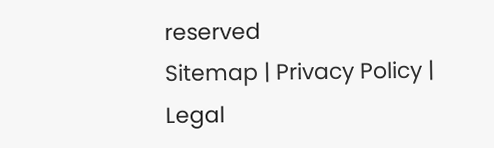reserved
Sitemap | Privacy Policy | Legal